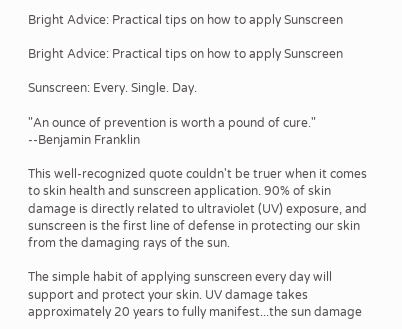Bright Advice: Practical tips on how to apply Sunscreen

Bright Advice: Practical tips on how to apply Sunscreen

Sunscreen: Every. Single. Day.

"An ounce of prevention is worth a pound of cure." --Benjamin Franklin

This well-recognized quote couldn't be truer when it comes to skin health and sunscreen application. 90% of skin damage is directly related to ultraviolet (UV) exposure, and sunscreen is the first line of defense in protecting our skin from the damaging rays of the sun.

The simple habit of applying sunscreen every day will support and protect your skin. UV damage takes approximately 20 years to fully manifest...the sun damage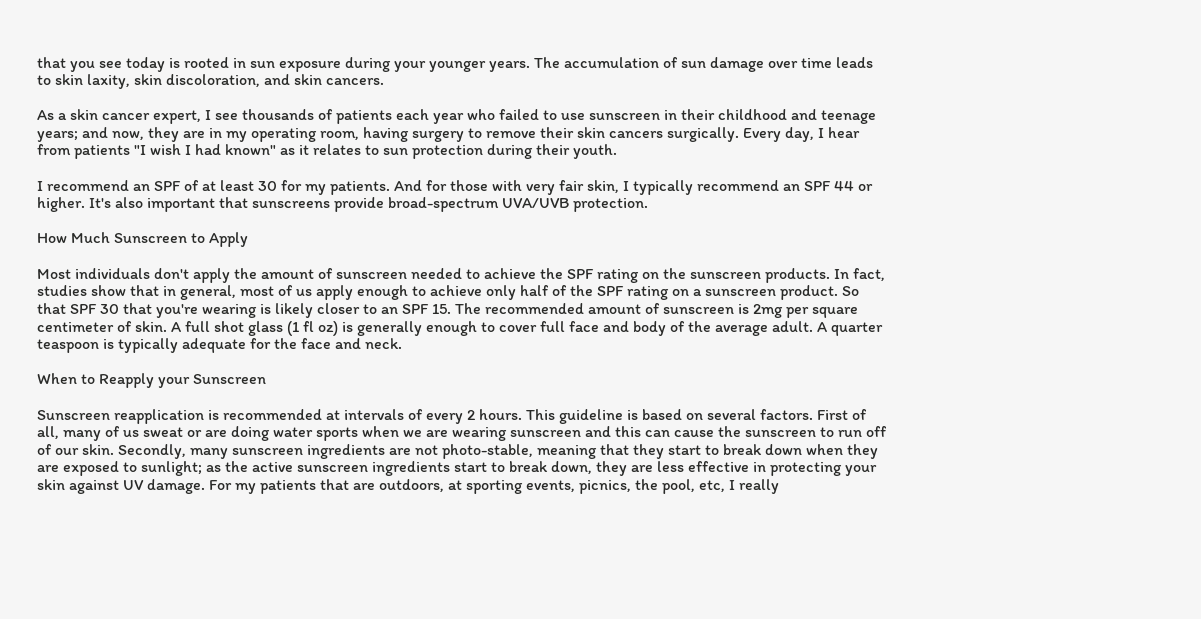that you see today is rooted in sun exposure during your younger years. The accumulation of sun damage over time leads to skin laxity, skin discoloration, and skin cancers.

As a skin cancer expert, I see thousands of patients each year who failed to use sunscreen in their childhood and teenage years; and now, they are in my operating room, having surgery to remove their skin cancers surgically. Every day, I hear from patients "I wish I had known" as it relates to sun protection during their youth.

I recommend an SPF of at least 30 for my patients. And for those with very fair skin, I typically recommend an SPF 44 or higher. It's also important that sunscreens provide broad-spectrum UVA/UVB protection.

How Much Sunscreen to Apply

Most individuals don't apply the amount of sunscreen needed to achieve the SPF rating on the sunscreen products. In fact, studies show that in general, most of us apply enough to achieve only half of the SPF rating on a sunscreen product. So that SPF 30 that you're wearing is likely closer to an SPF 15. The recommended amount of sunscreen is 2mg per square  centimeter of skin. A full shot glass (1 fl oz) is generally enough to cover full face and body of the average adult. A quarter teaspoon is typically adequate for the face and neck.

When to Reapply your Sunscreen

Sunscreen reapplication is recommended at intervals of every 2 hours. This guideline is based on several factors. First of all, many of us sweat or are doing water sports when we are wearing sunscreen and this can cause the sunscreen to run off of our skin. Secondly, many sunscreen ingredients are not photo-stable, meaning that they start to break down when they are exposed to sunlight; as the active sunscreen ingredients start to break down, they are less effective in protecting your skin against UV damage. For my patients that are outdoors, at sporting events, picnics, the pool, etc, I really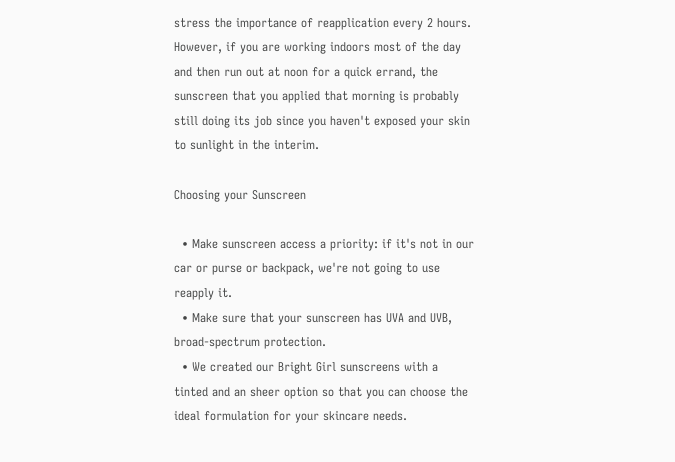stress the importance of reapplication every 2 hours. However, if you are working indoors most of the day and then run out at noon for a quick errand, the sunscreen that you applied that morning is probably still doing its job since you haven't exposed your skin to sunlight in the interim.

Choosing your Sunscreen

  • Make sunscreen access a priority: if it's not in our car or purse or backpack, we're not going to use reapply it.
  • Make sure that your sunscreen has UVA and UVB, broad-spectrum protection.
  • We created our Bright Girl sunscreens with a tinted and an sheer option so that you can choose the ideal formulation for your skincare needs.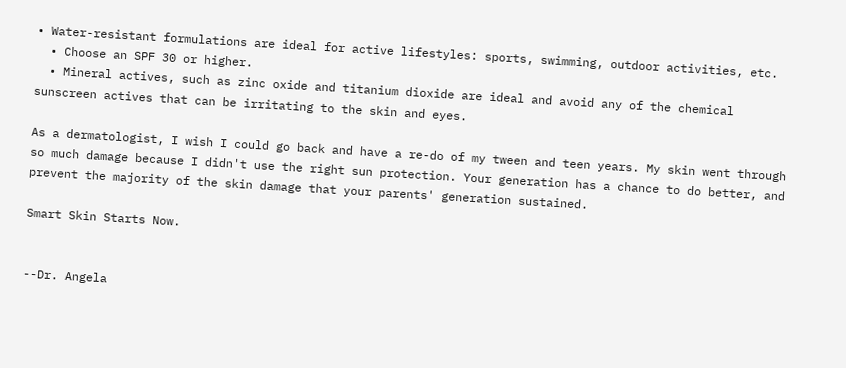• Water-resistant formulations are ideal for active lifestyles: sports, swimming, outdoor activities, etc.
  • Choose an SPF 30 or higher.
  • Mineral actives, such as zinc oxide and titanium dioxide are ideal and avoid any of the chemical sunscreen actives that can be irritating to the skin and eyes.

As a dermatologist, I wish I could go back and have a re-do of my tween and teen years. My skin went through so much damage because I didn't use the right sun protection. Your generation has a chance to do better, and prevent the majority of the skin damage that your parents' generation sustained.

Smart Skin Starts Now.


--Dr. Angela